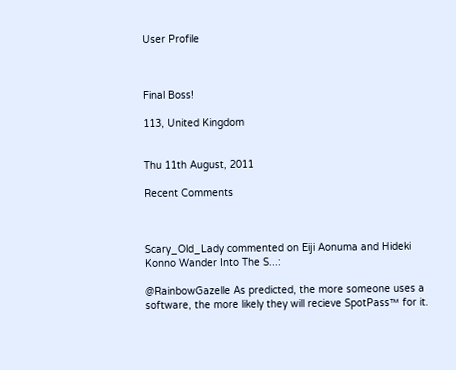User Profile



Final Boss!

113, United Kingdom


Thu 11th August, 2011

Recent Comments



Scary_Old_Lady commented on Eiji Aonuma and Hideki Konno Wander Into The S...:

@RainbowGazelle As predicted, the more someone uses a software, the more likely they will recieve SpotPass™ for it.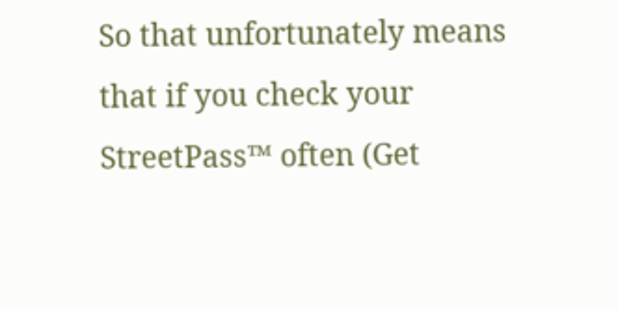So that unfortunately means that if you check your StreetPass™ often (Get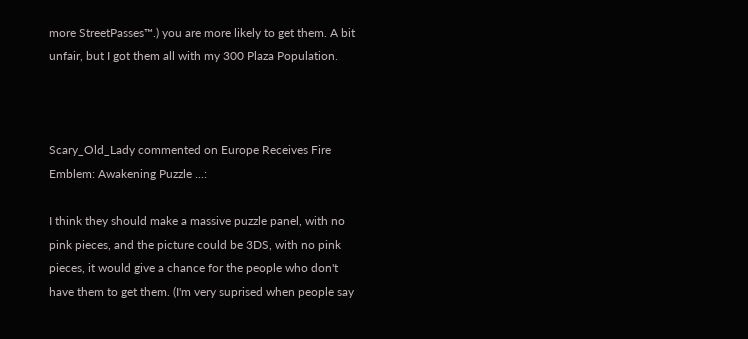more StreetPasses™.) you are more likely to get them. A bit unfair, but I got them all with my 300 Plaza Population.



Scary_Old_Lady commented on Europe Receives Fire Emblem: Awakening Puzzle ...:

I think they should make a massive puzzle panel, with no pink pieces, and the picture could be 3DS, with no pink pieces, it would give a chance for the people who don't have them to get them. (I'm very suprised when people say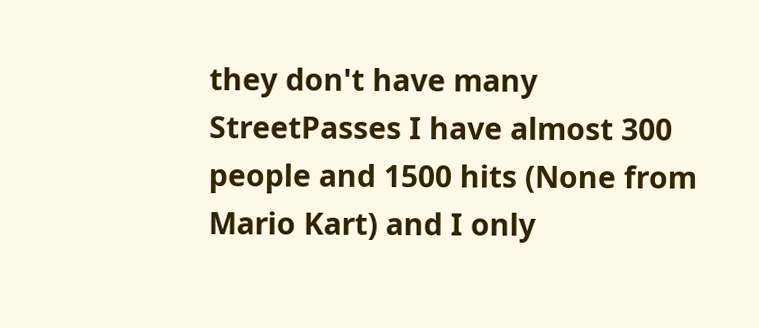they don't have many StreetPasses I have almost 300 people and 1500 hits (None from Mario Kart) and I only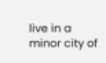live in a minor city of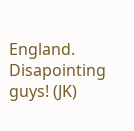England. Disapointing guys! (JK)